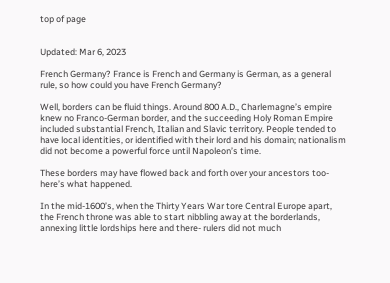top of page


Updated: Mar 6, 2023

French Germany? France is French and Germany is German, as a general rule, so how could you have French Germany?

Well, borders can be fluid things. Around 800 A.D., Charlemagne’s empire knew no Franco-German border, and the succeeding Holy Roman Empire included substantial French, Italian and Slavic territory. People tended to have local identities, or identified with their lord and his domain; nationalism did not become a powerful force until Napoleon’s time.

These borders may have flowed back and forth over your ancestors too- here’s what happened.

In the mid-1600’s, when the Thirty Years War tore Central Europe apart, the French throne was able to start nibbling away at the borderlands, annexing little lordships here and there- rulers did not much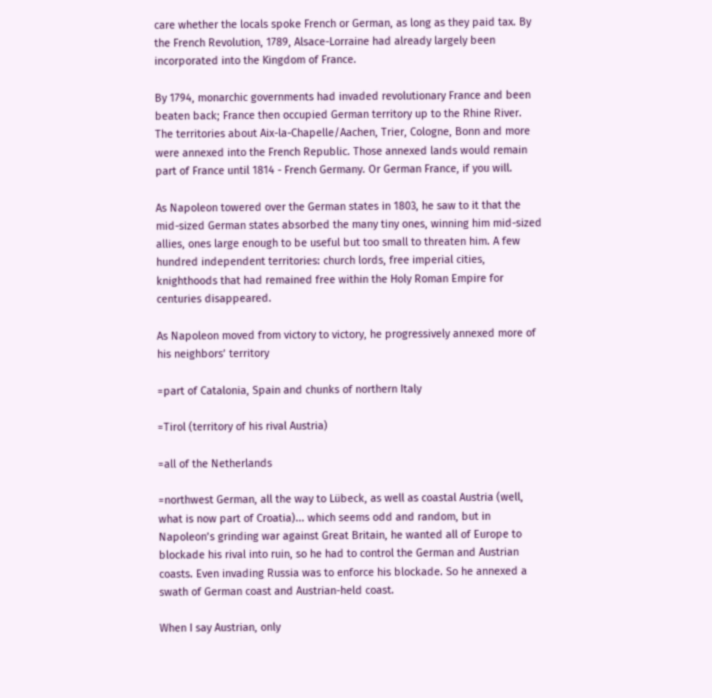care whether the locals spoke French or German, as long as they paid tax. By the French Revolution, 1789, Alsace-Lorraine had already largely been incorporated into the Kingdom of France.

By 1794, monarchic governments had invaded revolutionary France and been beaten back; France then occupied German territory up to the Rhine River. The territories about Aix-la-Chapelle/Aachen, Trier, Cologne, Bonn and more were annexed into the French Republic. Those annexed lands would remain part of France until 1814 - French Germany. Or German France, if you will.

As Napoleon towered over the German states in 1803, he saw to it that the mid-sized German states absorbed the many tiny ones, winning him mid-sized allies, ones large enough to be useful but too small to threaten him. A few hundred independent territories: church lords, free imperial cities, knighthoods that had remained free within the Holy Roman Empire for centuries disappeared.

As Napoleon moved from victory to victory, he progressively annexed more of his neighbors’ territory

=part of Catalonia, Spain and chunks of northern Italy

=Tirol (territory of his rival Austria)

=all of the Netherlands

=northwest German, all the way to Lübeck, as well as coastal Austria (well, what is now part of Croatia)... which seems odd and random, but in Napoleon’s grinding war against Great Britain, he wanted all of Europe to blockade his rival into ruin, so he had to control the German and Austrian coasts. Even invading Russia was to enforce his blockade. So he annexed a swath of German coast and Austrian-held coast.

When I say Austrian, only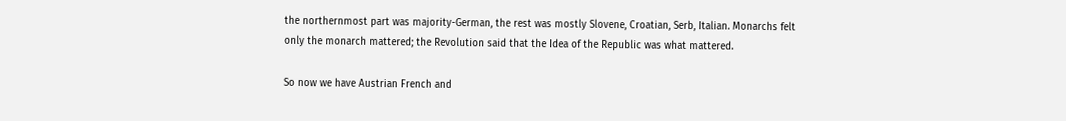the northernmost part was majority-German, the rest was mostly Slovene, Croatian, Serb, Italian. Monarchs felt only the monarch mattered; the Revolution said that the Idea of the Republic was what mattered.

So now we have Austrian French and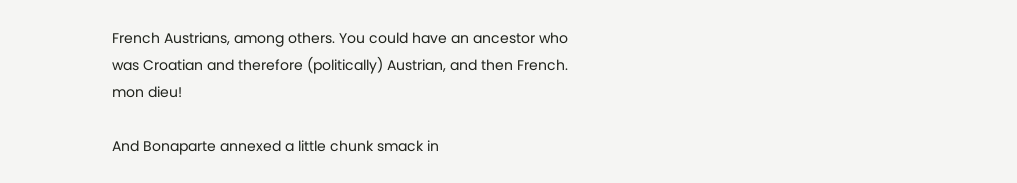French Austrians, among others. You could have an ancestor who was Croatian and therefore (politically) Austrian, and then French. mon dieu!

And Bonaparte annexed a little chunk smack in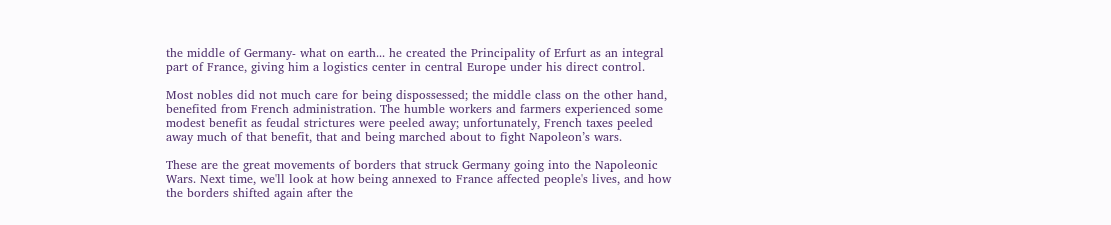the middle of Germany- what on earth... he created the Principality of Erfurt as an integral part of France, giving him a logistics center in central Europe under his direct control.

Most nobles did not much care for being dispossessed; the middle class on the other hand, benefited from French administration. The humble workers and farmers experienced some modest benefit as feudal strictures were peeled away; unfortunately, French taxes peeled away much of that benefit, that and being marched about to fight Napoleon’s wars.

These are the great movements of borders that struck Germany going into the Napoleonic Wars. Next time, we'll look at how being annexed to France affected people's lives, and how the borders shifted again after the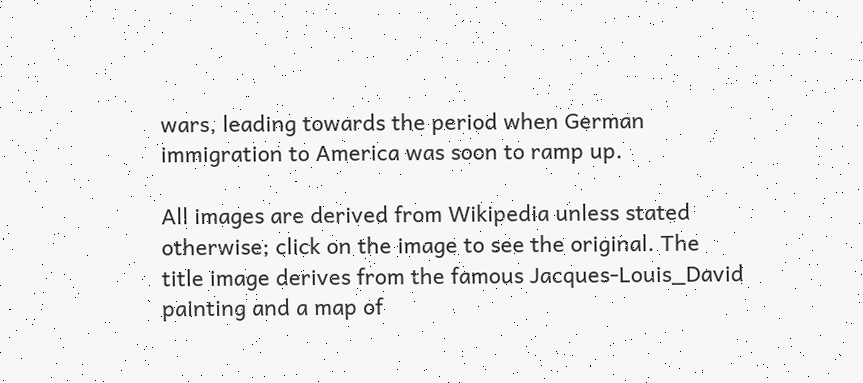wars, leading towards the period when German immigration to America was soon to ramp up.

All images are derived from Wikipedia unless stated otherwise; click on the image to see the original. The title image derives from the famous Jacques-Louis_David painting and a map of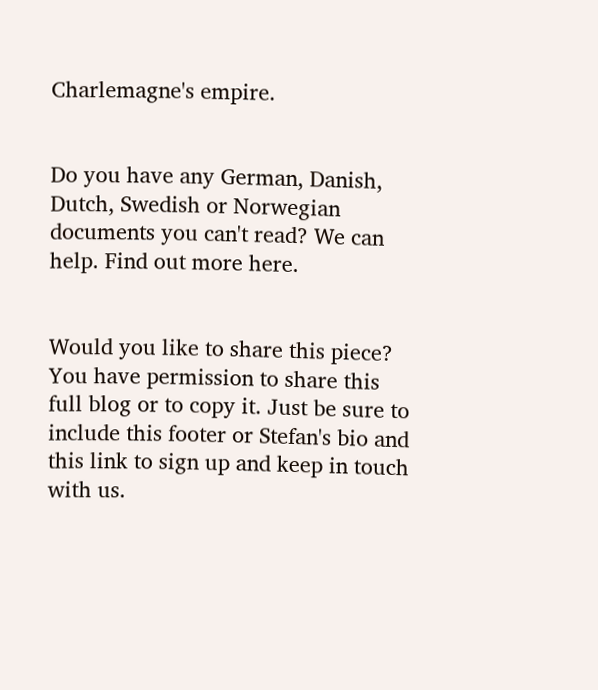Charlemagne's empire.


Do you have any German, Danish, Dutch, Swedish or Norwegian documents you can't read? We can help. Find out more here.


Would you like to share this piece? You have permission to share this full blog or to copy it. Just be sure to include this footer or Stefan's bio and this link to sign up and keep in touch with us.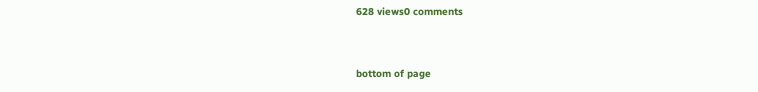628 views0 comments


bottom of page